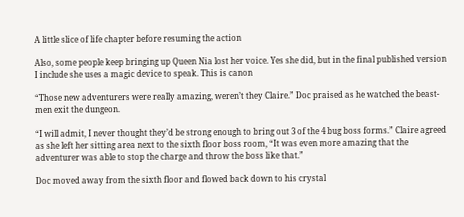A little slice of life chapter before resuming the action

Also, some people keep bringing up Queen Nia lost her voice. Yes she did, but in the final published version I include she uses a magic device to speak. This is canon

“Those new adventurers were really amazing, weren’t they Claire.” Doc praised as he watched the beast-men exit the dungeon.

“I will admit, I never thought they’d be strong enough to bring out 3 of the 4 bug boss forms.” Claire agreed as she left her sitting area next to the sixth floor boss room, “It was even more amazing that the adventurer was able to stop the charge and throw the boss like that.”

Doc moved away from the sixth floor and flowed back down to his crystal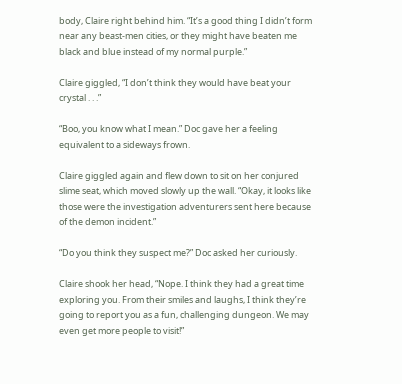body, Claire right behind him. “It’s a good thing I didn’t form near any beast-men cities, or they might have beaten me black and blue instead of my normal purple.”

Claire giggled, “I don’t think they would have beat your crystal . . .”

“Boo, you know what I mean.” Doc gave her a feeling equivalent to a sideways frown.

Claire giggled again and flew down to sit on her conjured slime seat, which moved slowly up the wall. “Okay, it looks like those were the investigation adventurers sent here because of the demon incident.”

“Do you think they suspect me?” Doc asked her curiously.

Claire shook her head, “Nope. I think they had a great time exploring you. From their smiles and laughs, I think they’re going to report you as a fun, challenging dungeon. We may even get more people to visit!”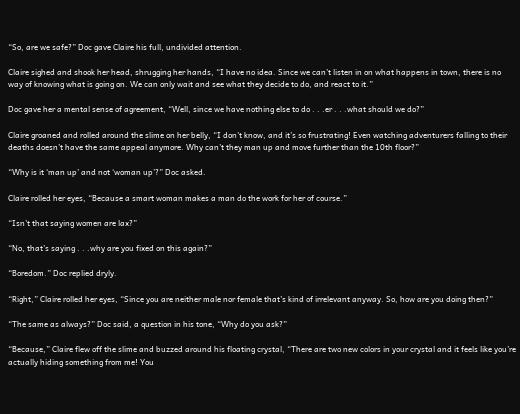“So, are we safe?” Doc gave Claire his full, undivided attention.

Claire sighed and shook her head, shrugging her hands, “I have no idea. Since we can’t listen in on what happens in town, there is no way of knowing what is going on. We can only wait and see what they decide to do, and react to it.”

Doc gave her a mental sense of agreement, “Well, since we have nothing else to do . . .er . . .what should we do?”

Claire groaned and rolled around the slime on her belly, “I don’t know, and it’s so frustrating! Even watching adventurers falling to their deaths doesn’t have the same appeal anymore. Why can’t they man up and move further than the 10th floor?”

“Why is it ‘man up’ and not ‘woman up’?” Doc asked.

Claire rolled her eyes, “Because a smart woman makes a man do the work for her of course.”

“Isn’t that saying women are lax?”

“No, that’s saying . . .why are you fixed on this again?”

“Boredom.” Doc replied dryly.

“Right,” Claire rolled her eyes, “Since you are neither male nor female that’s kind of irrelevant anyway. So, how are you doing then?”

“The same as always?” Doc said, a question in his tone, “Why do you ask?”

“Because,” Claire flew off the slime and buzzed around his floating crystal, “There are two new colors in your crystal and it feels like you’re actually hiding something from me! You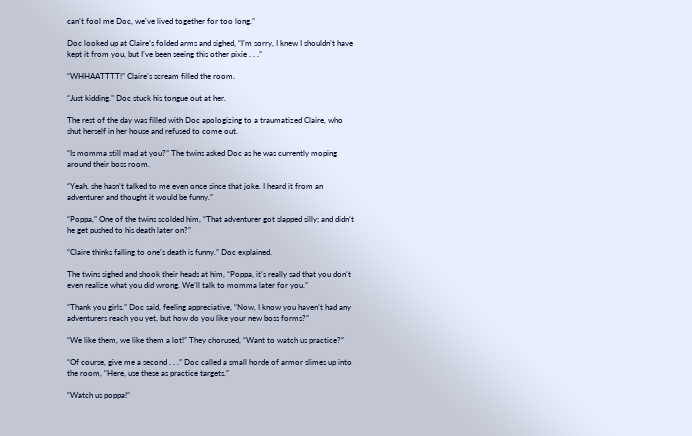can’t fool me Doc, we’ve lived together for too long.”

Doc looked up at Claire’s folded arms and sighed, “I’m sorry, I knew I shouldn’t have kept it from you, but I’ve been seeing this other pixie . . .”

“WHHAATTTT!” Claire’s scream filled the room.

“Just kidding.” Doc stuck his tongue out at her.

The rest of the day was filled with Doc apologizing to a traumatized Claire, who shut herself in her house and refused to come out.

“Is momma still mad at you?” The twins asked Doc as he was currently moping around their boss room.

“Yeah, she hasn’t talked to me even once since that joke. I heard it from an adventurer and thought it would be funny.”

“Poppa,” One of the twins scolded him, “That adventurer got slapped silly; and didn’t he get pushed to his death later on?”

“Claire thinks falling to one’s death is funny.” Doc explained.

The twins sighed and shook their heads at him, “Poppa, it’s really sad that you don’t even realize what you did wrong. We’ll talk to momma later for you.”

“Thank you girls.” Doc said, feeling appreciative, “Now, I know you haven’t had any adventurers reach you yet, but how do you like your new boss forms?”

“We like them, we like them a lot!” They chorused, “Want to watch us practice?”

“Of course, give me a second . . .” Doc called a small horde of armor slimes up into the room, “Here, use these as practice targets.”

“Watch us poppa!”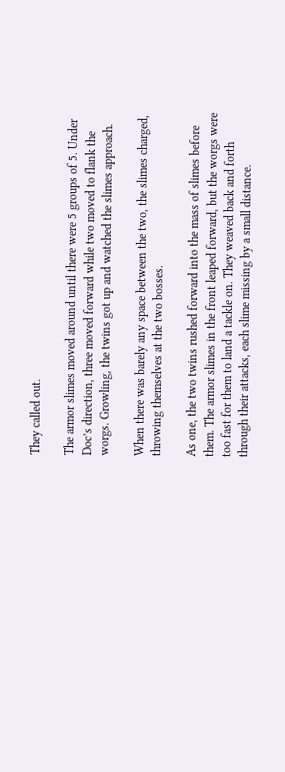They called out.

The armor slimes moved around until there were 5 groups of 5. Under Doc’s direction, three moved forward while two moved to flank the worgs. Growling, the twins got up and watched the slimes approach.

When there was barely any space between the two, the slimes charged, throwing themselves at the two bosses.

As one, the two twins rushed forward into the mass of slimes before them. The armor slimes in the front leaped forward, but the worgs were too fast for them to land a tackle on. They weaved back and forth through their attacks, each slime missing by a small distance.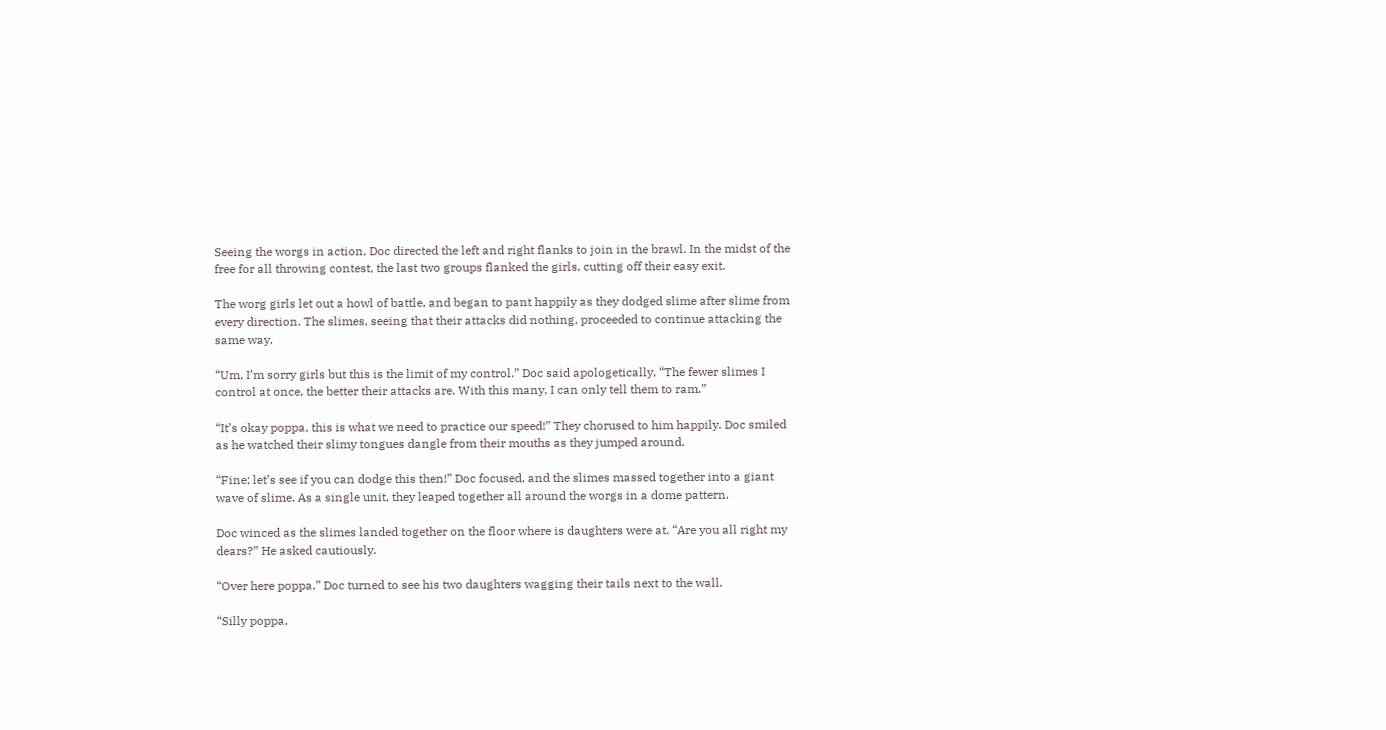Seeing the worgs in action, Doc directed the left and right flanks to join in the brawl. In the midst of the free for all throwing contest, the last two groups flanked the girls, cutting off their easy exit.

The worg girls let out a howl of battle, and began to pant happily as they dodged slime after slime from every direction. The slimes, seeing that their attacks did nothing, proceeded to continue attacking the same way.

“Um, I’m sorry girls but this is the limit of my control.” Doc said apologetically, “The fewer slimes I control at once, the better their attacks are. With this many, I can only tell them to ram.”

“It’s okay poppa, this is what we need to practice our speed!” They chorused to him happily. Doc smiled as he watched their slimy tongues dangle from their mouths as they jumped around.

“Fine; let’s see if you can dodge this then!” Doc focused, and the slimes massed together into a giant wave of slime. As a single unit, they leaped together all around the worgs in a dome pattern.

Doc winced as the slimes landed together on the floor where is daughters were at. “Are you all right my dears?” He asked cautiously.

“Over here poppa.” Doc turned to see his two daughters wagging their tails next to the wall.

“Silly poppa,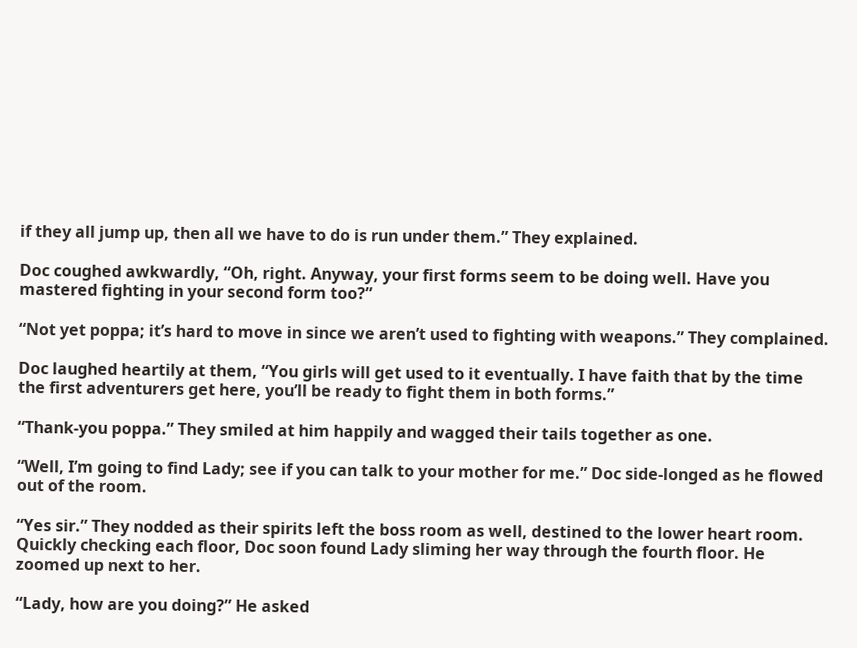if they all jump up, then all we have to do is run under them.” They explained.

Doc coughed awkwardly, “Oh, right. Anyway, your first forms seem to be doing well. Have you mastered fighting in your second form too?”

“Not yet poppa; it’s hard to move in since we aren’t used to fighting with weapons.” They complained.

Doc laughed heartily at them, “You girls will get used to it eventually. I have faith that by the time the first adventurers get here, you’ll be ready to fight them in both forms.”

“Thank-you poppa.” They smiled at him happily and wagged their tails together as one.

“Well, I’m going to find Lady; see if you can talk to your mother for me.” Doc side-longed as he flowed out of the room.

“Yes sir.” They nodded as their spirits left the boss room as well, destined to the lower heart room. Quickly checking each floor, Doc soon found Lady sliming her way through the fourth floor. He zoomed up next to her.

“Lady, how are you doing?” He asked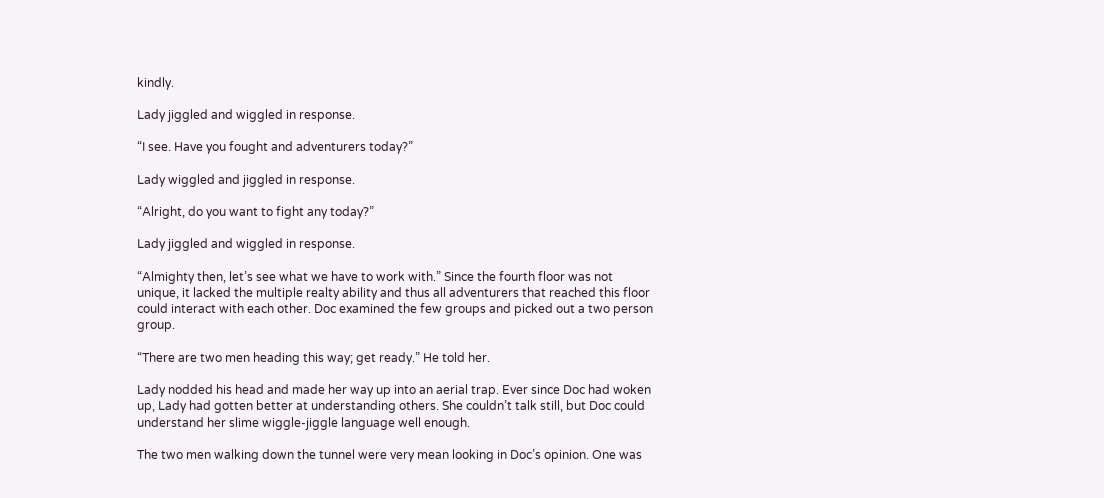kindly.

Lady jiggled and wiggled in response.

“I see. Have you fought and adventurers today?”

Lady wiggled and jiggled in response.

“Alright, do you want to fight any today?”

Lady jiggled and wiggled in response.

“Almighty then, let’s see what we have to work with.” Since the fourth floor was not unique, it lacked the multiple realty ability and thus all adventurers that reached this floor could interact with each other. Doc examined the few groups and picked out a two person group.

“There are two men heading this way; get ready.” He told her.

Lady nodded his head and made her way up into an aerial trap. Ever since Doc had woken up, Lady had gotten better at understanding others. She couldn’t talk still, but Doc could understand her slime wiggle-jiggle language well enough.

The two men walking down the tunnel were very mean looking in Doc’s opinion. One was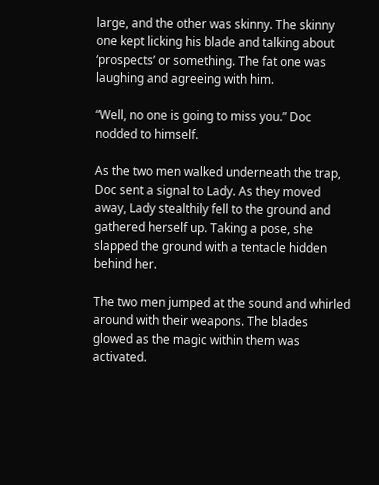large, and the other was skinny. The skinny one kept licking his blade and talking about ‘prospects’ or something. The fat one was laughing and agreeing with him.

“Well, no one is going to miss you.” Doc nodded to himself.

As the two men walked underneath the trap, Doc sent a signal to Lady. As they moved away, Lady stealthily fell to the ground and gathered herself up. Taking a pose, she slapped the ground with a tentacle hidden behind her.

The two men jumped at the sound and whirled around with their weapons. The blades glowed as the magic within them was activated.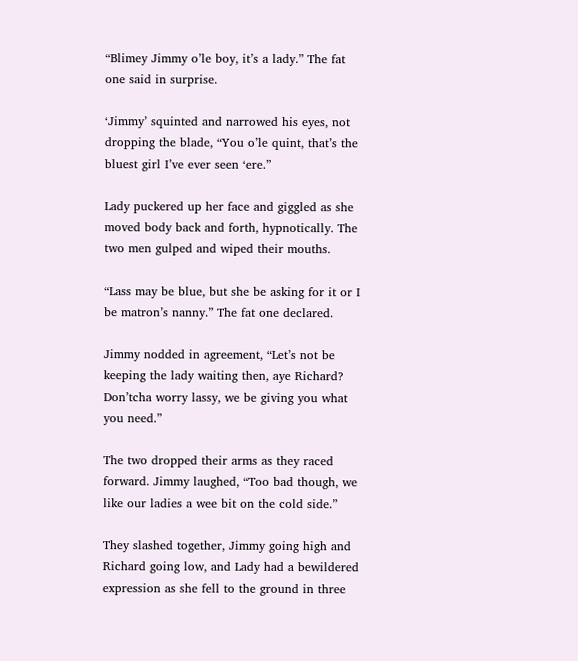“Blimey Jimmy o’le boy, it’s a lady.” The fat one said in surprise.

‘Jimmy’ squinted and narrowed his eyes, not dropping the blade, “You o’le quint, that’s the bluest girl I’ve ever seen ‘ere.”

Lady puckered up her face and giggled as she moved body back and forth, hypnotically. The two men gulped and wiped their mouths.

“Lass may be blue, but she be asking for it or I be matron’s nanny.” The fat one declared.

Jimmy nodded in agreement, “Let’s not be keeping the lady waiting then, aye Richard? Don’tcha worry lassy, we be giving you what you need.”

The two dropped their arms as they raced forward. Jimmy laughed, “Too bad though, we like our ladies a wee bit on the cold side.”

They slashed together, Jimmy going high and Richard going low, and Lady had a bewildered expression as she fell to the ground in three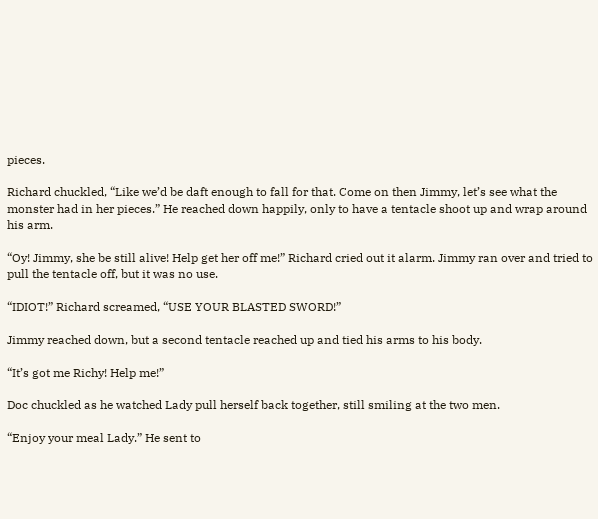pieces.

Richard chuckled, “Like we’d be daft enough to fall for that. Come on then Jimmy, let’s see what the monster had in her pieces.” He reached down happily, only to have a tentacle shoot up and wrap around his arm.

“Oy! Jimmy, she be still alive! Help get her off me!” Richard cried out it alarm. Jimmy ran over and tried to pull the tentacle off, but it was no use.

“IDIOT!” Richard screamed, “USE YOUR BLASTED SWORD!”

Jimmy reached down, but a second tentacle reached up and tied his arms to his body.

“It’s got me Richy! Help me!”

Doc chuckled as he watched Lady pull herself back together, still smiling at the two men.

“Enjoy your meal Lady.” He sent to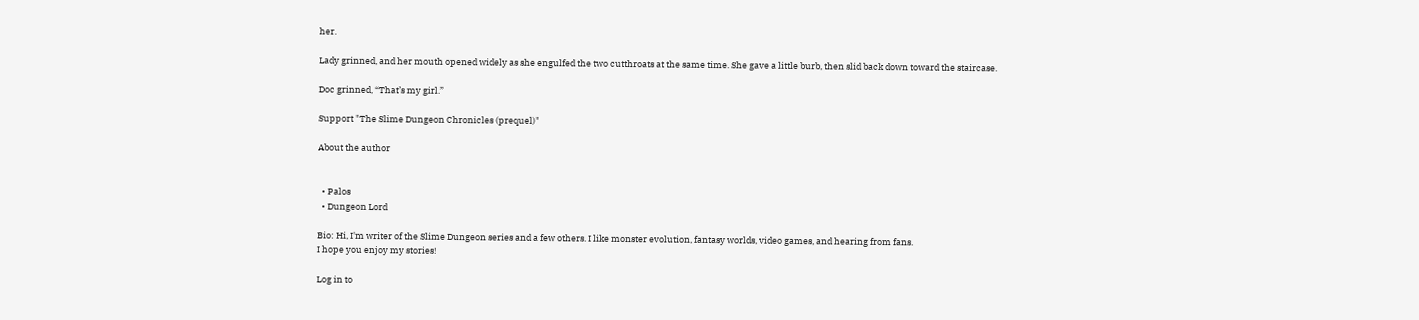her.

Lady grinned, and her mouth opened widely as she engulfed the two cutthroats at the same time. She gave a little burb, then slid back down toward the staircase.

Doc grinned, “That’s my girl.”

Support "The Slime Dungeon Chronicles (prequel)"

About the author


  • Palos
  • Dungeon Lord

Bio: Hi, I'm writer of the Slime Dungeon series and a few others. I like monster evolution, fantasy worlds, video games, and hearing from fans.
I hope you enjoy my stories!

Log in to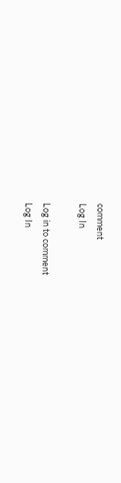comment
Log In

Log in to comment
Log In